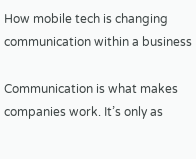How mobile tech is changing communication within a business

Communication is what makes companies work. It’s only as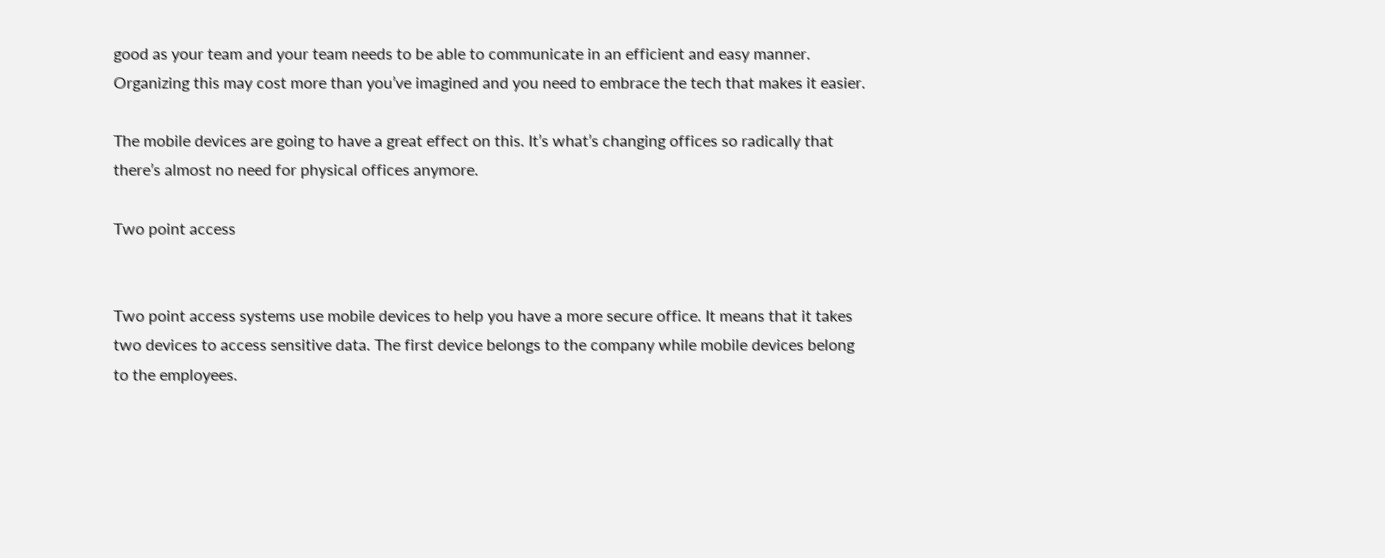good as your team and your team needs to be able to communicate in an efficient and easy manner. Organizing this may cost more than you’ve imagined and you need to embrace the tech that makes it easier.

The mobile devices are going to have a great effect on this. It’s what’s changing offices so radically that there’s almost no need for physical offices anymore.

Two point access


Two point access systems use mobile devices to help you have a more secure office. It means that it takes two devices to access sensitive data. The first device belongs to the company while mobile devices belong to the employees.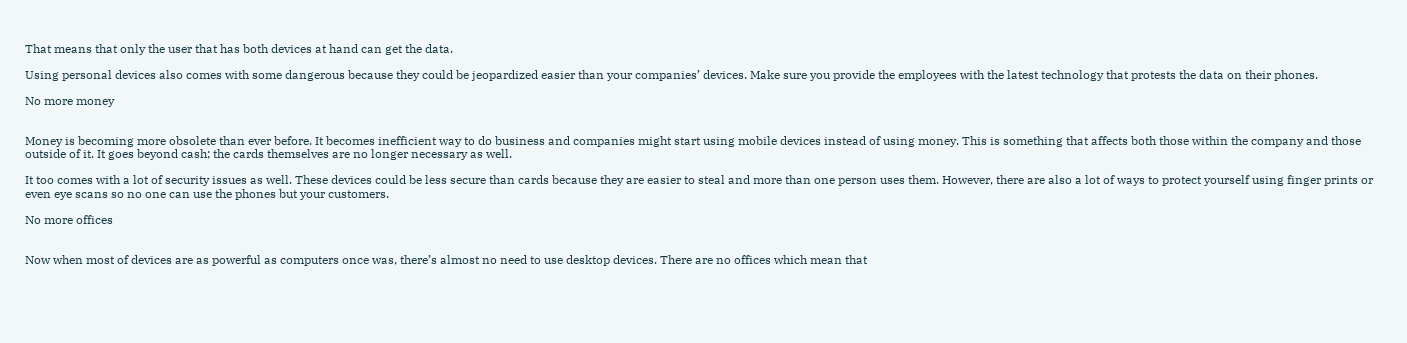That means that only the user that has both devices at hand can get the data.

Using personal devices also comes with some dangerous because they could be jeopardized easier than your companies’ devices. Make sure you provide the employees with the latest technology that protests the data on their phones.

No more money


Money is becoming more obsolete than ever before. It becomes inefficient way to do business and companies might start using mobile devices instead of using money. This is something that affects both those within the company and those outside of it. It goes beyond cash; the cards themselves are no longer necessary as well.

It too comes with a lot of security issues as well. These devices could be less secure than cards because they are easier to steal and more than one person uses them. However, there are also a lot of ways to protect yourself using finger prints or even eye scans so no one can use the phones but your customers.

No more offices


Now when most of devices are as powerful as computers once was, there’s almost no need to use desktop devices. There are no offices which mean that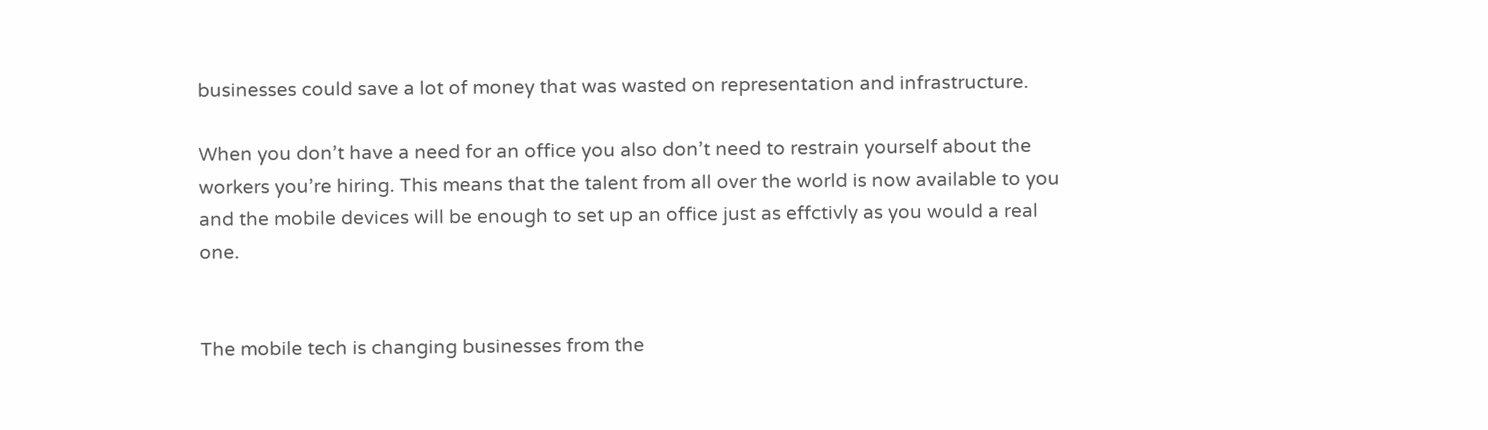businesses could save a lot of money that was wasted on representation and infrastructure.

When you don’t have a need for an office you also don’t need to restrain yourself about the workers you’re hiring. This means that the talent from all over the world is now available to you and the mobile devices will be enough to set up an office just as effctivly as you would a real one.


The mobile tech is changing businesses from the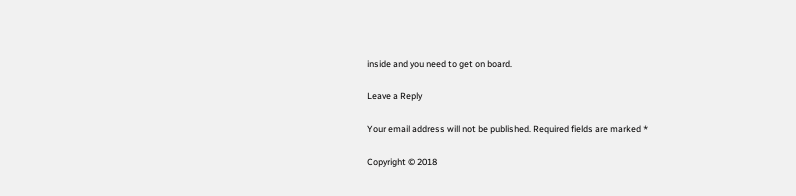inside and you need to get on board.

Leave a Reply

Your email address will not be published. Required fields are marked *

Copyright © 2018